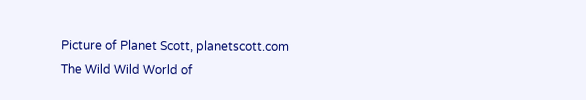Picture of Planet Scott, planetscott.com
The Wild Wild World of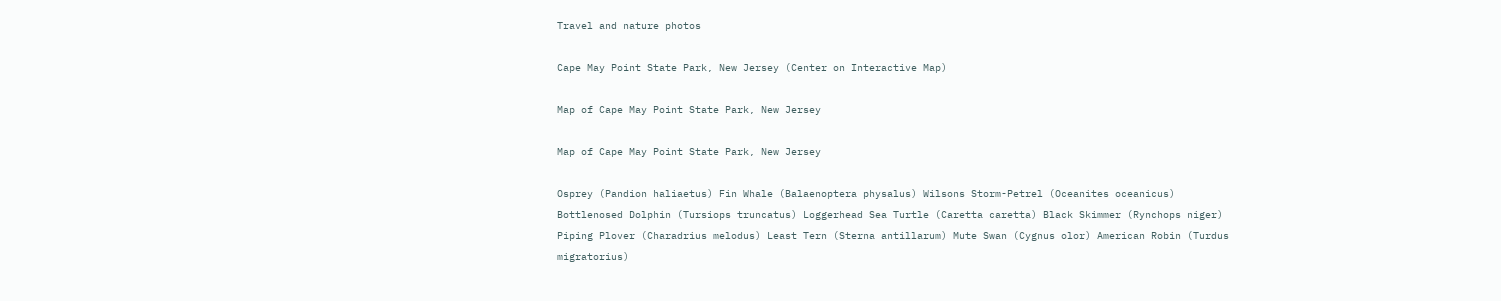Travel and nature photos

Cape May Point State Park, New Jersey (Center on Interactive Map)

Map of Cape May Point State Park, New Jersey

Map of Cape May Point State Park, New Jersey

Osprey (Pandion haliaetus) Fin Whale (Balaenoptera physalus) Wilsons Storm-Petrel (Oceanites oceanicus) Bottlenosed Dolphin (Tursiops truncatus) Loggerhead Sea Turtle (Caretta caretta) Black Skimmer (Rynchops niger)
Piping Plover (Charadrius melodus) Least Tern (Sterna antillarum) Mute Swan (Cygnus olor) American Robin (Turdus migratorius)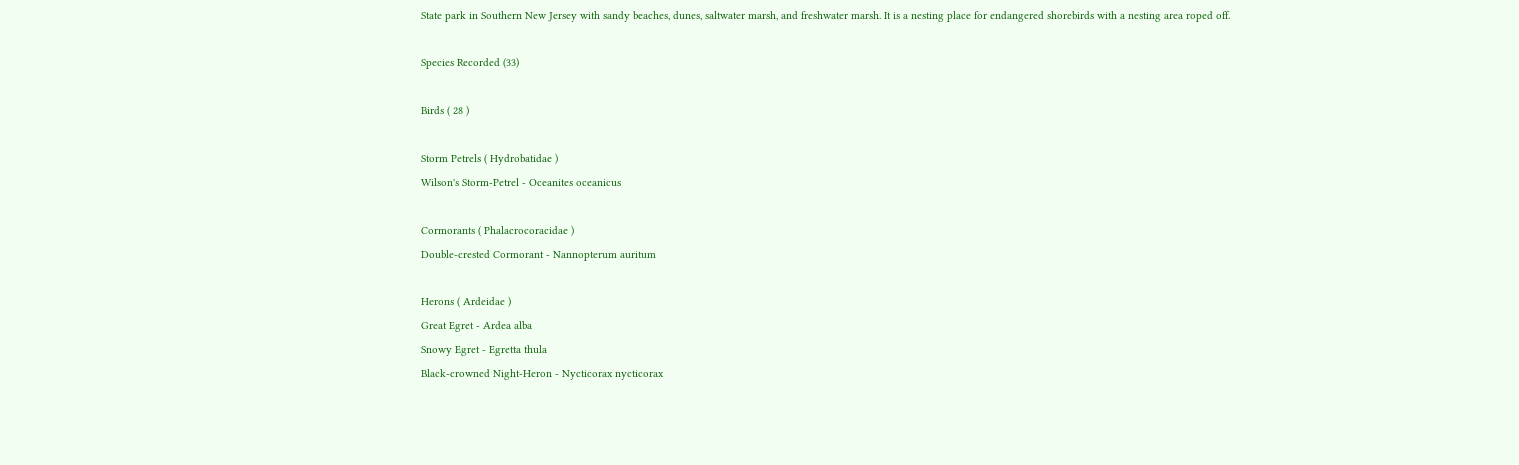State park in Southern New Jersey with sandy beaches, dunes, saltwater marsh, and freshwater marsh. It is a nesting place for endangered shorebirds with a nesting area roped off.

Species Recorded (33)

Birds ( 28 )

Storm Petrels ( Hydrobatidae )
Wilson's Storm-Petrel - Oceanites oceanicus

Cormorants ( Phalacrocoracidae )
Double-crested Cormorant - Nannopterum auritum

Herons ( Ardeidae )
Great Egret - Ardea alba
Snowy Egret - Egretta thula
Black-crowned Night-Heron - Nycticorax nycticorax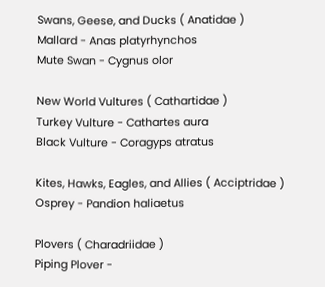Swans, Geese, and Ducks ( Anatidae )
Mallard - Anas platyrhynchos
Mute Swan - Cygnus olor

New World Vultures ( Cathartidae )
Turkey Vulture - Cathartes aura
Black Vulture - Coragyps atratus

Kites, Hawks, Eagles, and Allies ( Acciptridae )
Osprey - Pandion haliaetus

Plovers ( Charadriidae )
Piping Plover -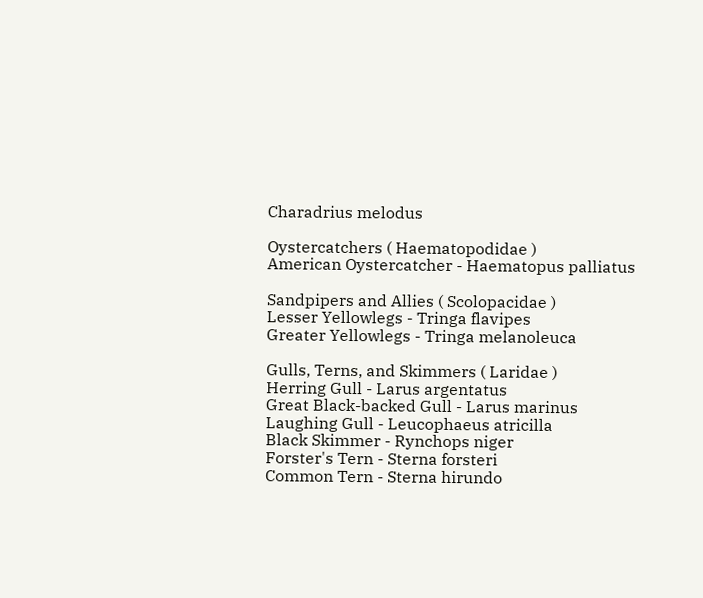Charadrius melodus

Oystercatchers ( Haematopodidae )
American Oystercatcher - Haematopus palliatus

Sandpipers and Allies ( Scolopacidae )
Lesser Yellowlegs - Tringa flavipes
Greater Yellowlegs - Tringa melanoleuca

Gulls, Terns, and Skimmers ( Laridae )
Herring Gull - Larus argentatus
Great Black-backed Gull - Larus marinus
Laughing Gull - Leucophaeus atricilla
Black Skimmer - Rynchops niger
Forster's Tern - Sterna forsteri
Common Tern - Sterna hirundo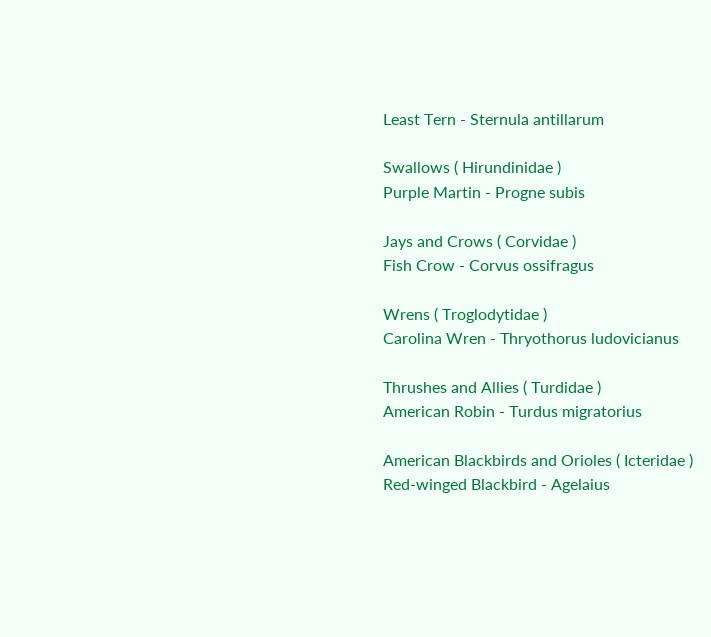Least Tern - Sternula antillarum

Swallows ( Hirundinidae )
Purple Martin - Progne subis

Jays and Crows ( Corvidae )
Fish Crow - Corvus ossifragus

Wrens ( Troglodytidae )
Carolina Wren - Thryothorus ludovicianus

Thrushes and Allies ( Turdidae )
American Robin - Turdus migratorius

American Blackbirds and Orioles ( Icteridae )
Red-winged Blackbird - Agelaius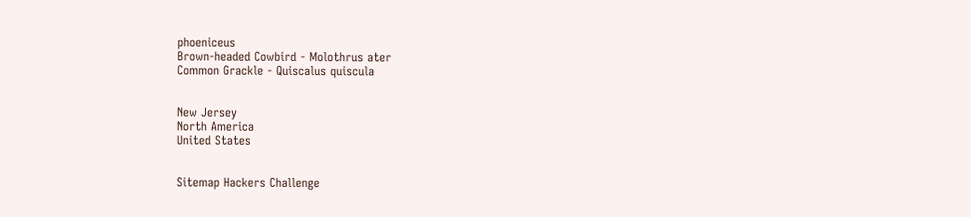phoeniceus
Brown-headed Cowbird - Molothrus ater
Common Grackle - Quiscalus quiscula


New Jersey
North America
United States


Sitemap Hackers Challenge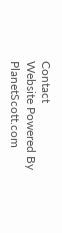Contact
Website Powered By PlanetScott.com